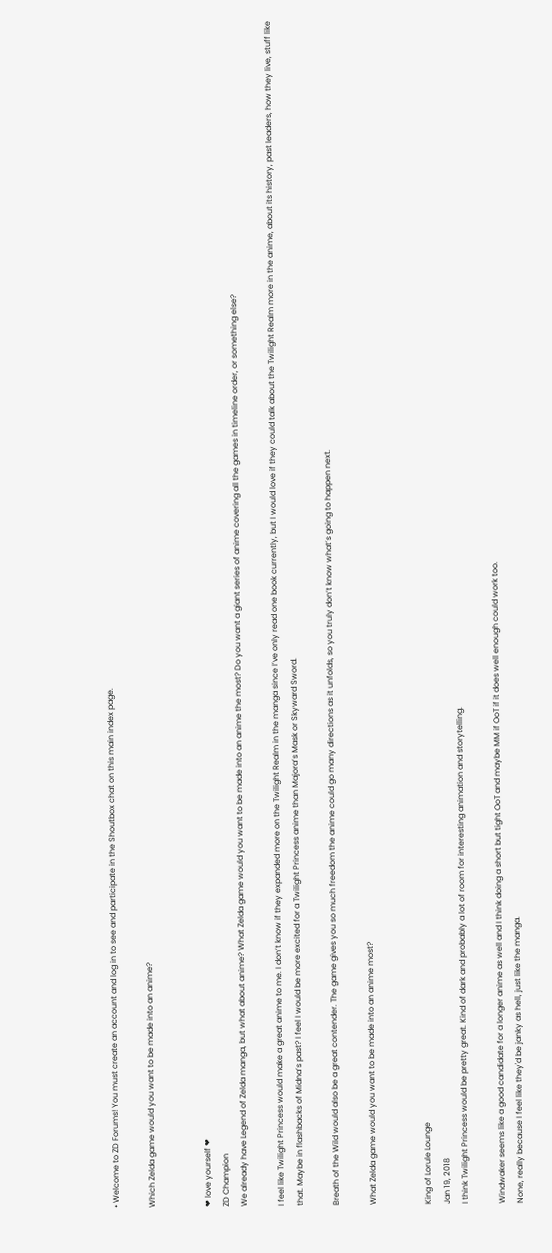• Welcome to ZD Forums! You must create an account and log in to see and participate in the Shoutbox chat on this main index page.

Which Zelda game would you want to be made into an anime?


❤ love yourself ❤
ZD Champion
We already have Legend of Zelda manga, but what about anime? What Zelda game would you want to be made into an anime the most? Do you want a giant series of anime covering all the games in timeline order, or something else?

I feel like Twilight Princess would make a great anime to me. I don’t know if they expanded more on the Twilight Realm in the manga since I’ve only read one book currently, but I would love if they could talk about the Twilight Realm more in the anime, about its history, past leaders, how they live, stuff like that. Maybe in flashbacks of Midna’s past? I feel I would be more excited for a Twilight Princess anime than Majora’s Mask or Skyward Sword.

Breath of the Wild would also be a great contender. The game gives you so much freedom the anime could go many directions as it unfolds, so you truly don’t know what’s going to happen next.

What Zelda game would you want to be made into an anime most?


King of Lorule Lounge
Jan 19, 2018
I think Twilight Princess would be pretty great. Kind of dark and probably a lot of room for interesting animation and storytelling.

Windwaker seems like a good candidate for a longer anime as well and I think doing a short but tight OoT and maybe MM if OoT if it does well enough could work too.
None, really because I feel like they'd be janky as hell, just like the manga.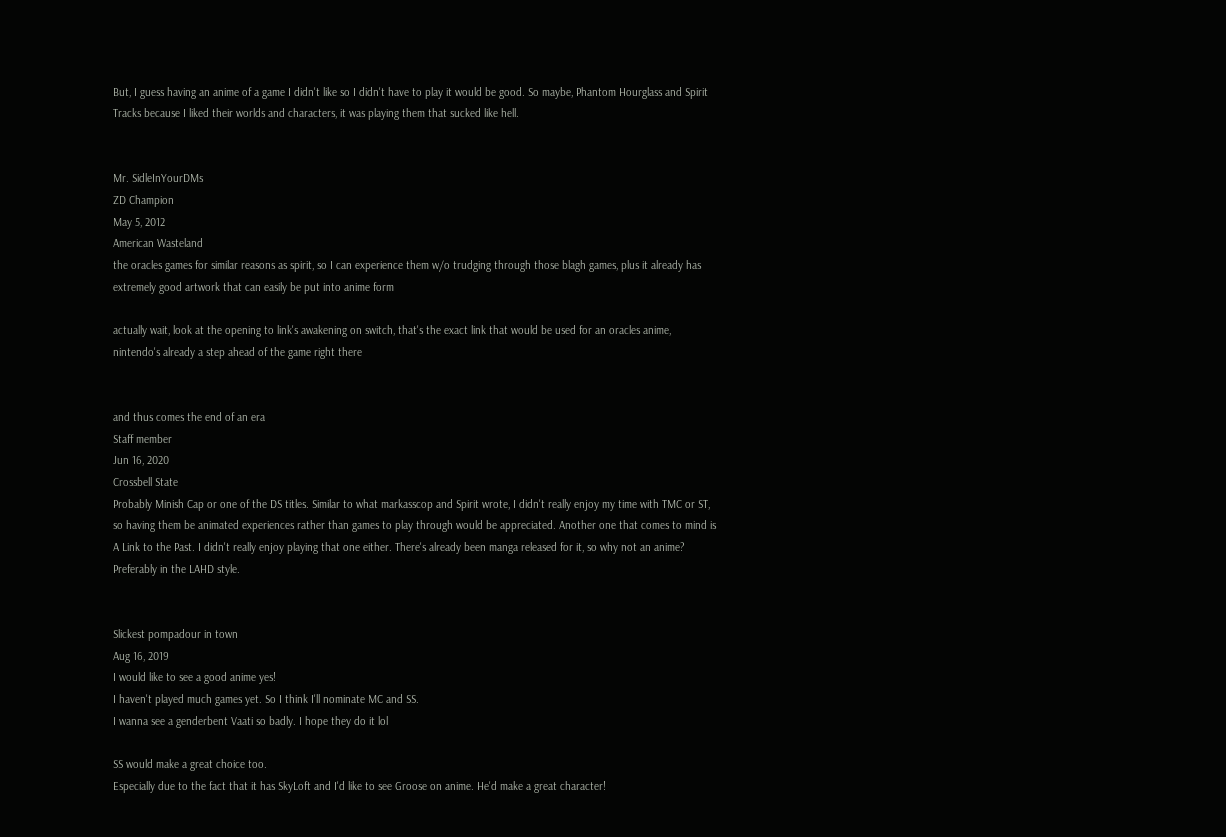But, I guess having an anime of a game I didn't like so I didn't have to play it would be good. So maybe, Phantom Hourglass and Spirit Tracks because I liked their worlds and characters, it was playing them that sucked like hell.


Mr. SidleInYourDMs
ZD Champion
May 5, 2012
American Wasteland
the oracles games for similar reasons as spirit, so I can experience them w/o trudging through those blagh games, plus it already has extremely good artwork that can easily be put into anime form

actually wait, look at the opening to link's awakening on switch, that's the exact link that would be used for an oracles anime, nintendo's already a step ahead of the game right there


and thus comes the end of an era
Staff member
Jun 16, 2020
Crossbell State
Probably Minish Cap or one of the DS titles. Similar to what markasscop and Spirit wrote, I didn't really enjoy my time with TMC or ST, so having them be animated experiences rather than games to play through would be appreciated. Another one that comes to mind is A Link to the Past. I didn't really enjoy playing that one either. There's already been manga released for it, so why not an anime? Preferably in the LAHD style.


Slickest pompadour in town
Aug 16, 2019
I would like to see a good anime yes!
I haven't played much games yet. So I think I'll nominate MC and SS.
I wanna see a genderbent Vaati so badly. I hope they do it lol

SS would make a great choice too.
Especially due to the fact that it has SkyLoft and I'd like to see Groose on anime. He'd make a great character!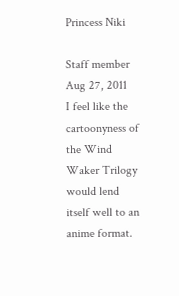Princess Niki

Staff member
Aug 27, 2011
I feel like the cartoonyness of the Wind Waker Trilogy would lend itself well to an anime format.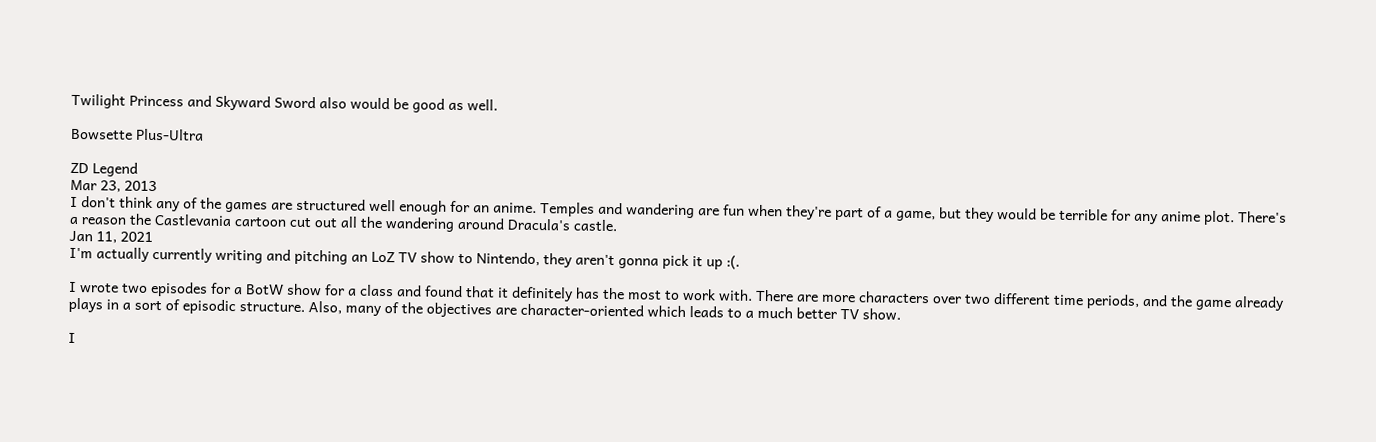Twilight Princess and Skyward Sword also would be good as well.

Bowsette Plus-Ultra

ZD Legend
Mar 23, 2013
I don't think any of the games are structured well enough for an anime. Temples and wandering are fun when they're part of a game, but they would be terrible for any anime plot. There's a reason the Castlevania cartoon cut out all the wandering around Dracula's castle.
Jan 11, 2021
I'm actually currently writing and pitching an LoZ TV show to Nintendo, they aren't gonna pick it up :(.

I wrote two episodes for a BotW show for a class and found that it definitely has the most to work with. There are more characters over two different time periods, and the game already plays in a sort of episodic structure. Also, many of the objectives are character-oriented which leads to a much better TV show.

I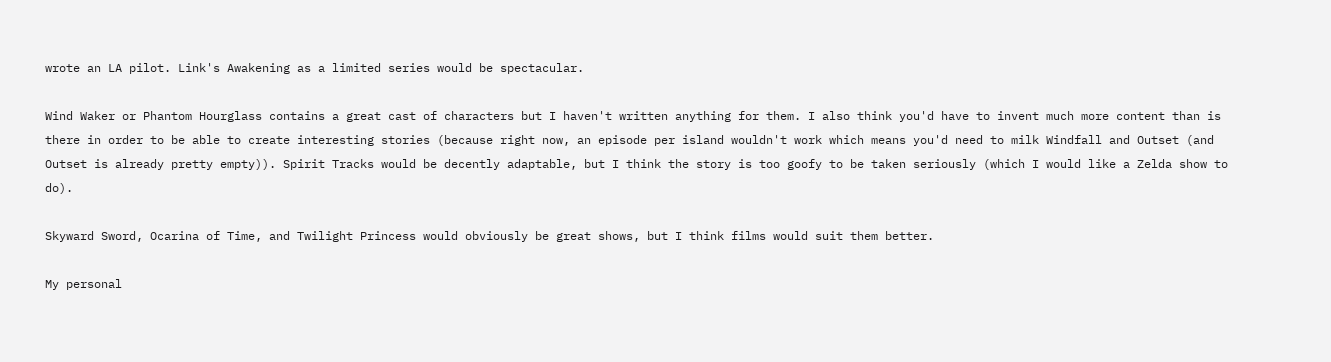wrote an LA pilot. Link's Awakening as a limited series would be spectacular.

Wind Waker or Phantom Hourglass contains a great cast of characters but I haven't written anything for them. I also think you'd have to invent much more content than is there in order to be able to create interesting stories (because right now, an episode per island wouldn't work which means you'd need to milk Windfall and Outset (and Outset is already pretty empty)). Spirit Tracks would be decently adaptable, but I think the story is too goofy to be taken seriously (which I would like a Zelda show to do).

Skyward Sword, Ocarina of Time, and Twilight Princess would obviously be great shows, but I think films would suit them better.

My personal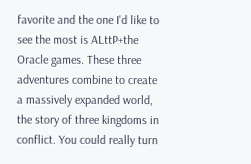favorite and the one I'd like to see the most is ALttP+the Oracle games. These three adventures combine to create a massively expanded world, the story of three kingdoms in conflict. You could really turn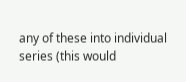any of these into individual series (this would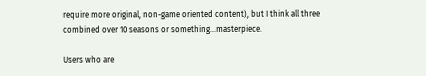require more original, non-game oriented content), but I think all three combined over 10 seasons or something...masterpiece.

Users who are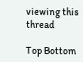viewing this thread

Top Bottom